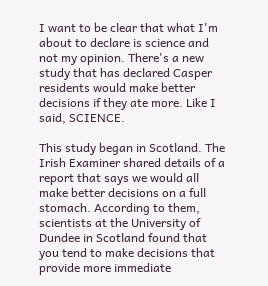I want to be clear that what I'm about to declare is science and not my opinion. There's a new study that has declared Casper residents would make better decisions if they ate more. Like I said, SCIENCE.

This study began in Scotland. The Irish Examiner shared details of a report that says we would all make better decisions on a full stomach. According to them, scientists at the University of Dundee in Scotland found that you tend to make decisions that provide more immediate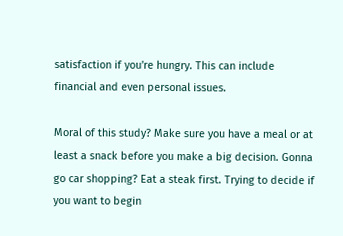satisfaction if you're hungry. This can include financial and even personal issues.

Moral of this study? Make sure you have a meal or at least a snack before you make a big decision. Gonna go car shopping? Eat a steak first. Trying to decide if you want to begin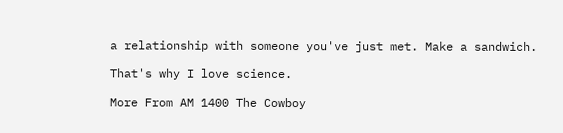a relationship with someone you've just met. Make a sandwich.

That's why I love science.

More From AM 1400 The Cowboy